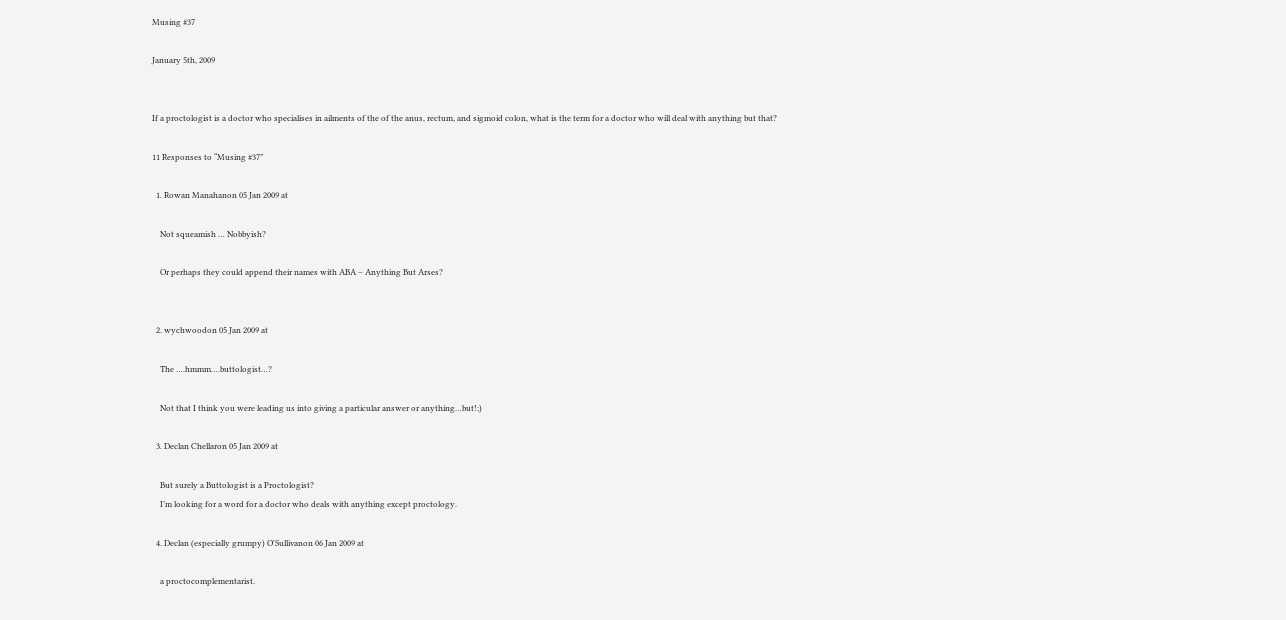Musing #37

January 5th, 2009


If a proctologist is a doctor who specialises in ailments of the of the anus, rectum, and sigmoid colon, what is the term for a doctor who will deal with anything but that?

11 Responses to “Musing #37”

  1. Rowan Manahanon 05 Jan 2009 at

    Not squeamish … Nobbyish?

    Or perhaps they could append their names with ABA – Anything But Arses?


  2. wychwoodon 05 Jan 2009 at

    The ….hmmm….buttologist…?

    Not that I think you were leading us into giving a particular answer or anything…but!;)

  3. Declan Chellaron 05 Jan 2009 at

    But surely a Buttologist is a Proctologist?
    I’m looking for a word for a doctor who deals with anything except proctology.

  4. Declan (especially grumpy) O'Sullivanon 06 Jan 2009 at

    a proctocomplementarist.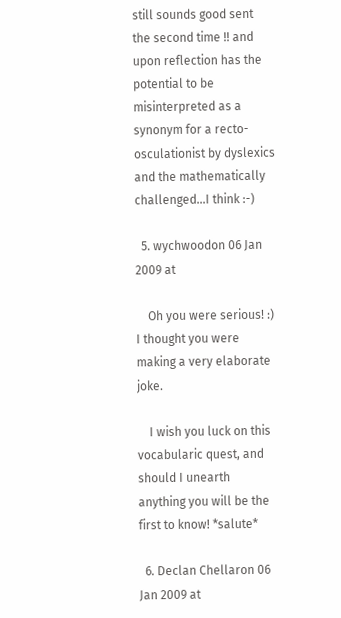still sounds good sent the second time !! and upon reflection has the potential to be misinterpreted as a synonym for a recto-osculationist by dyslexics and the mathematically challenged…I think :-)

  5. wychwoodon 06 Jan 2009 at

    Oh you were serious! :) I thought you were making a very elaborate joke.

    I wish you luck on this vocabularic quest, and should I unearth anything you will be the first to know! *salute*

  6. Declan Chellaron 06 Jan 2009 at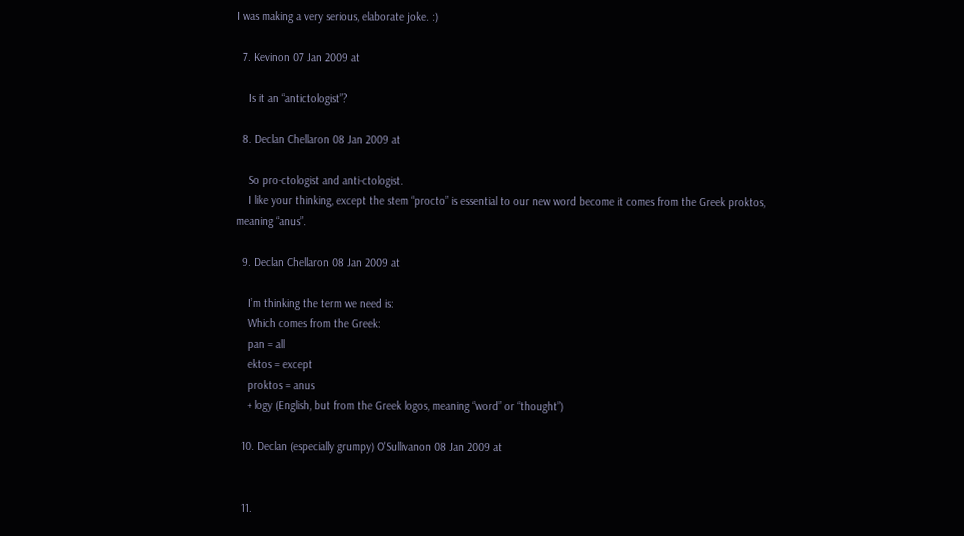I was making a very serious, elaborate joke. :)

  7. Kevinon 07 Jan 2009 at

    Is it an “antictologist”?

  8. Declan Chellaron 08 Jan 2009 at

    So pro-ctologist and anti-ctologist.
    I like your thinking, except the stem “procto” is essential to our new word become it comes from the Greek proktos, meaning “anus”.

  9. Declan Chellaron 08 Jan 2009 at

    I’m thinking the term we need is:
    Which comes from the Greek:
    pan = all
    ektos = except
    proktos = anus
    + logy (English, but from the Greek logos, meaning “word” or “thought”)

  10. Declan (especially grumpy) O'Sullivanon 08 Jan 2009 at


  11.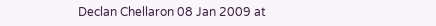Declan Chellaron 08 Jan 2009 at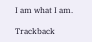I am what I am.

Trackback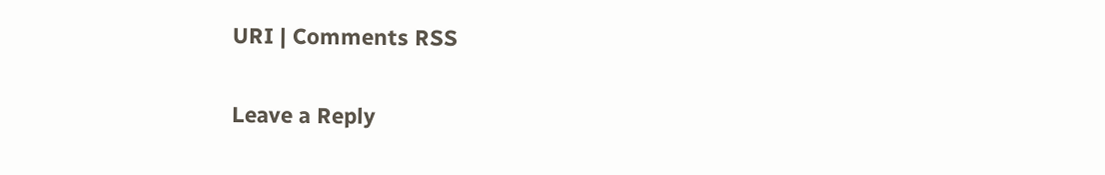URI | Comments RSS

Leave a Reply